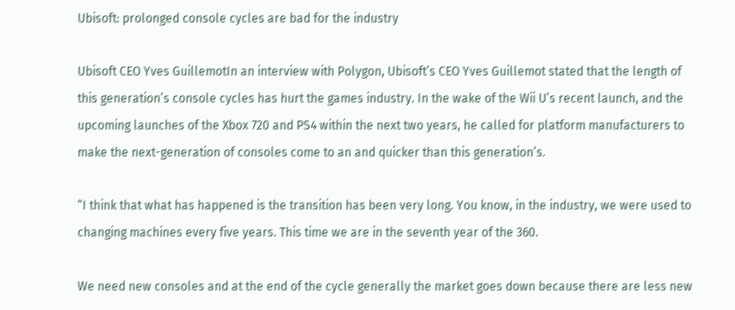Ubisoft: prolonged console cycles are bad for the industry

Ubisoft CEO Yves GuillemotIn an interview with Polygon, Ubisoft’s CEO Yves Guillemot stated that the length of this generation’s console cycles has hurt the games industry. In the wake of the Wii U’s recent launch, and the upcoming launches of the Xbox 720 and PS4 within the next two years, he called for platform manufacturers to make the next-generation of consoles come to an and quicker than this generation’s.

“I think that what has happened is the transition has been very long. You know, in the industry, we were used to changing machines every five years. This time we are in the seventh year of the 360.

We need new consoles and at the end of the cycle generally the market goes down because there are less new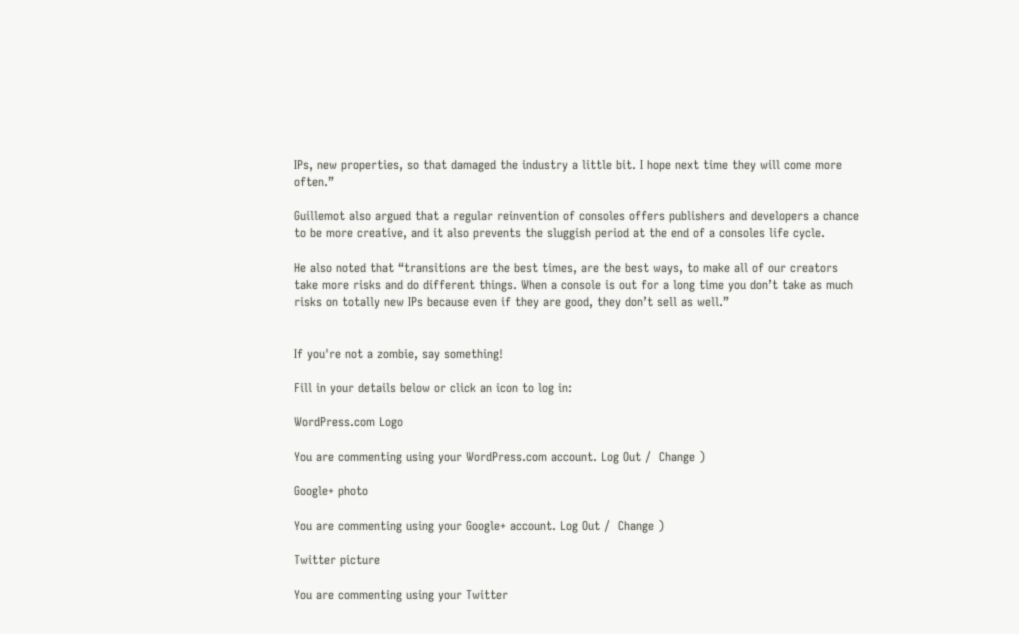IPs, new properties, so that damaged the industry a little bit. I hope next time they will come more often.”

Guillemot also argued that a regular reinvention of consoles offers publishers and developers a chance to be more creative, and it also prevents the sluggish period at the end of a consoles life cycle.

He also noted that “transitions are the best times, are the best ways, to make all of our creators take more risks and do different things. When a console is out for a long time you don’t take as much risks on totally new IPs because even if they are good, they don’t sell as well.”


If you're not a zombie, say something!

Fill in your details below or click an icon to log in:

WordPress.com Logo

You are commenting using your WordPress.com account. Log Out /  Change )

Google+ photo

You are commenting using your Google+ account. Log Out /  Change )

Twitter picture

You are commenting using your Twitter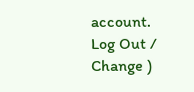account. Log Out /  Change )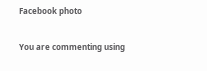Facebook photo

You are commenting using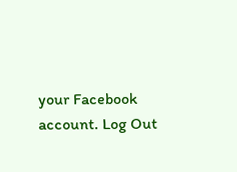your Facebook account. Log Out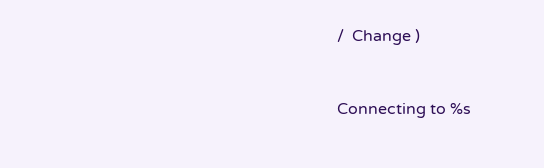/  Change )


Connecting to %s